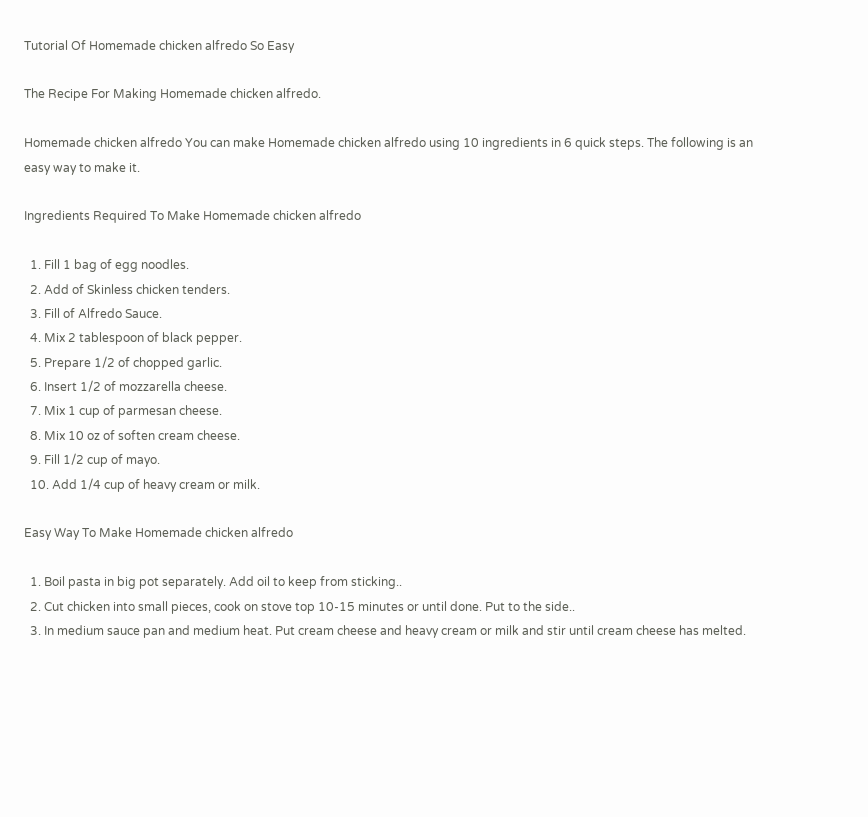Tutorial Of Homemade chicken alfredo So Easy

The Recipe For Making Homemade chicken alfredo.

Homemade chicken alfredo You can make Homemade chicken alfredo using 10 ingredients in 6 quick steps. The following is an easy way to make it.

Ingredients Required To Make Homemade chicken alfredo

  1. Fill 1 bag of egg noodles.
  2. Add of Skinless chicken tenders.
  3. Fill of Alfredo Sauce.
  4. Mix 2 tablespoon of black pepper.
  5. Prepare 1/2 of chopped garlic.
  6. Insert 1/2 of mozzarella cheese.
  7. Mix 1 cup of parmesan cheese.
  8. Mix 10 oz of soften cream cheese.
  9. Fill 1/2 cup of mayo.
  10. Add 1/4 cup of heavy cream or milk.

Easy Way To Make Homemade chicken alfredo

  1. Boil pasta in big pot separately. Add oil to keep from sticking..
  2. Cut chicken into small pieces, cook on stove top 10-15 minutes or until done. Put to the side..
  3. In medium sauce pan and medium heat. Put cream cheese and heavy cream or milk and stir until cream cheese has melted.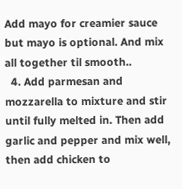Add mayo for creamier sauce but mayo is optional. And mix all together til smooth..
  4. Add parmesan and mozzarella to mixture and stir until fully melted in. Then add garlic and pepper and mix well, then add chicken to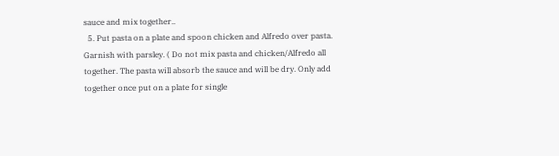sauce and mix together..
  5. Put pasta on a plate and spoon chicken and Alfredo over pasta. Garnish with parsley. ( Do not mix pasta and chicken/Alfredo all together. The pasta will absorb the sauce and will be dry. Only add together once put on a plate for single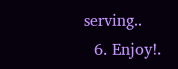serving..
  6. Enjoy!.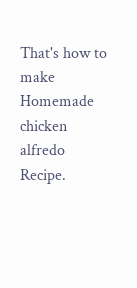That's how to make Homemade chicken alfredo Recipe.